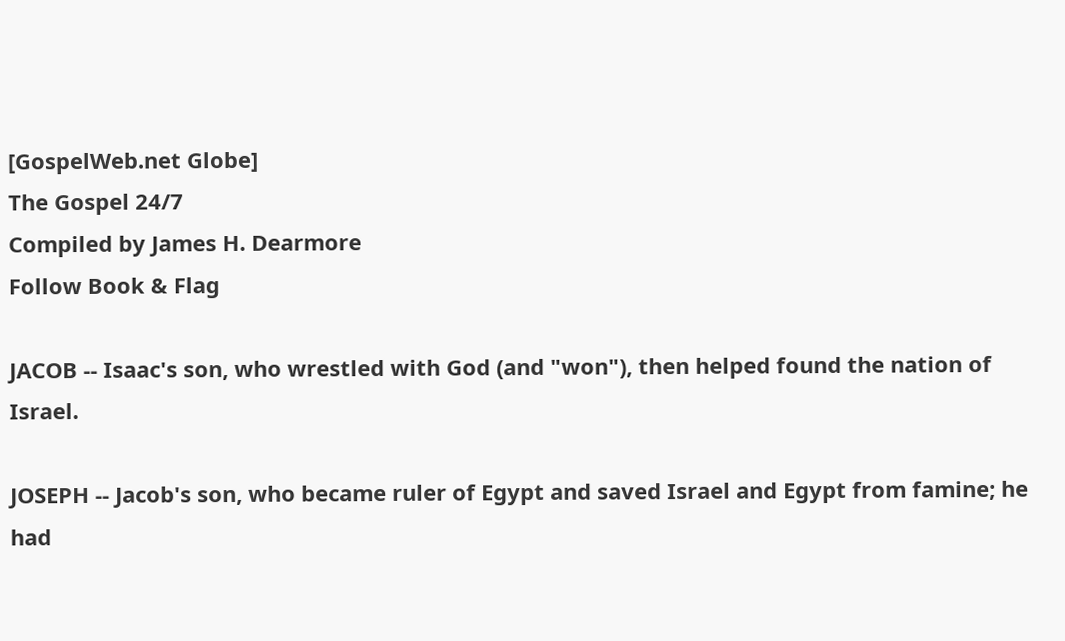[GospelWeb.net Globe]
The Gospel 24/7
Compiled by James H. Dearmore
Follow Book & Flag

JACOB -- Isaac's son, who wrestled with God (and "won"), then helped found the nation of Israel.

JOSEPH -- Jacob's son, who became ruler of Egypt and saved Israel and Egypt from famine; he had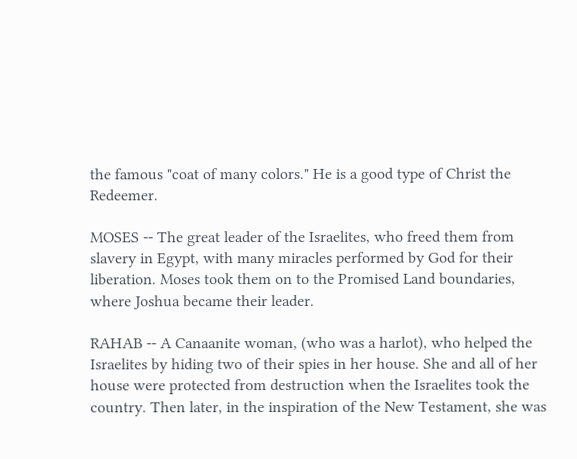the famous "coat of many colors." He is a good type of Christ the Redeemer.

MOSES -- The great leader of the Israelites, who freed them from slavery in Egypt, with many miracles performed by God for their liberation. Moses took them on to the Promised Land boundaries, where Joshua became their leader.

RAHAB -- A Canaanite woman, (who was a harlot), who helped the Israelites by hiding two of their spies in her house. She and all of her house were protected from destruction when the Israelites took the country. Then later, in the inspiration of the New Testament, she was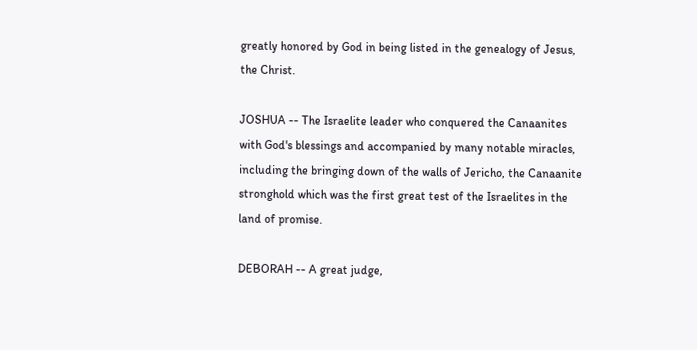greatly honored by God in being listed in the genealogy of Jesus, the Christ.

JOSHUA -- The Israelite leader who conquered the Canaanites with God's blessings and accompanied by many notable miracles, including the bringing down of the walls of Jericho, the Canaanite stronghold which was the first great test of the Israelites in the land of promise.

DEBORAH -- A great judge,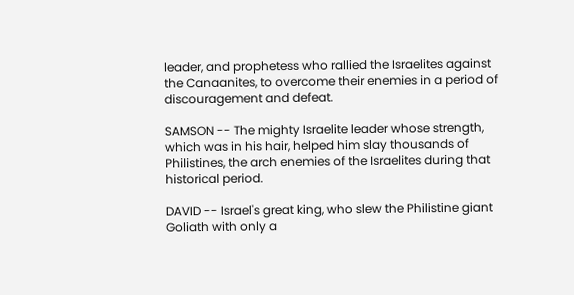leader, and prophetess who rallied the Israelites against the Canaanites, to overcome their enemies in a period of discouragement and defeat.

SAMSON -- The mighty Israelite leader whose strength, which was in his hair, helped him slay thousands of Philistines, the arch enemies of the Israelites during that historical period.

DAVID -- Israel's great king, who slew the Philistine giant Goliath with only a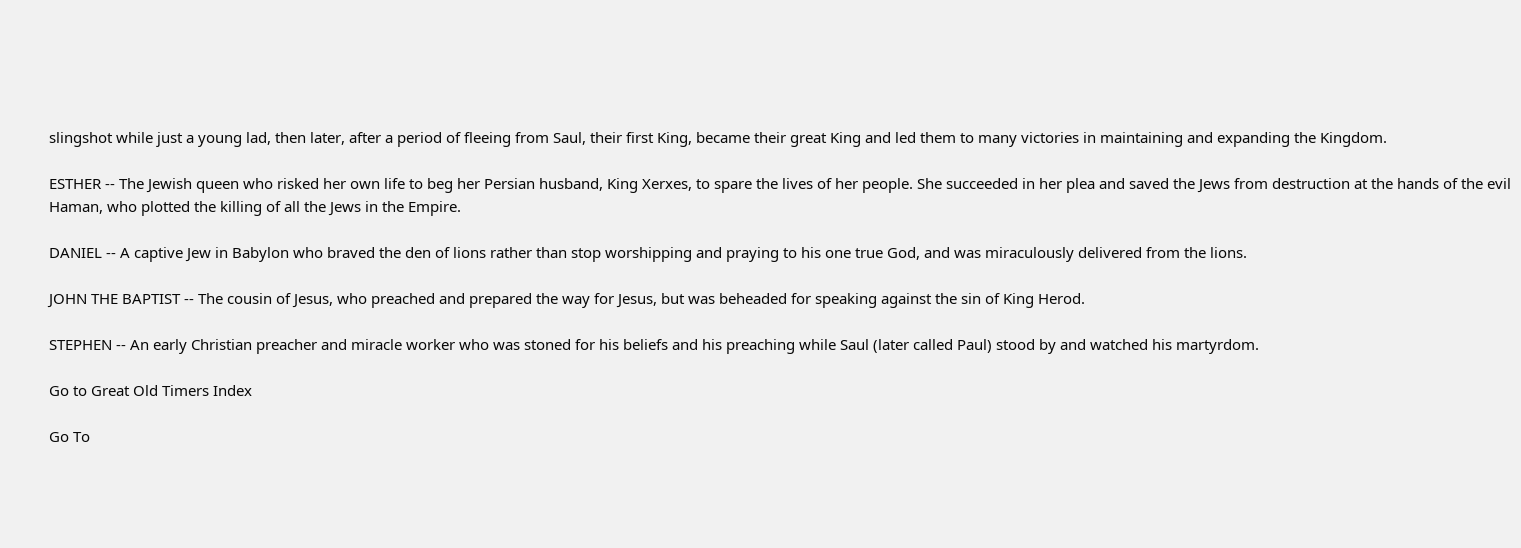slingshot while just a young lad, then later, after a period of fleeing from Saul, their first King, became their great King and led them to many victories in maintaining and expanding the Kingdom.

ESTHER -- The Jewish queen who risked her own life to beg her Persian husband, King Xerxes, to spare the lives of her people. She succeeded in her plea and saved the Jews from destruction at the hands of the evil Haman, who plotted the killing of all the Jews in the Empire.

DANIEL -- A captive Jew in Babylon who braved the den of lions rather than stop worshipping and praying to his one true God, and was miraculously delivered from the lions.

JOHN THE BAPTIST -- The cousin of Jesus, who preached and prepared the way for Jesus, but was beheaded for speaking against the sin of King Herod.

STEPHEN -- An early Christian preacher and miracle worker who was stoned for his beliefs and his preaching while Saul (later called Paul) stood by and watched his martyrdom.

Go to Great Old Timers Index

Go To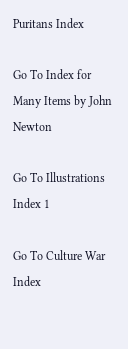Puritans Index

Go To Index for Many Items by John Newton

Go To Illustrations Index 1

Go To Culture War Index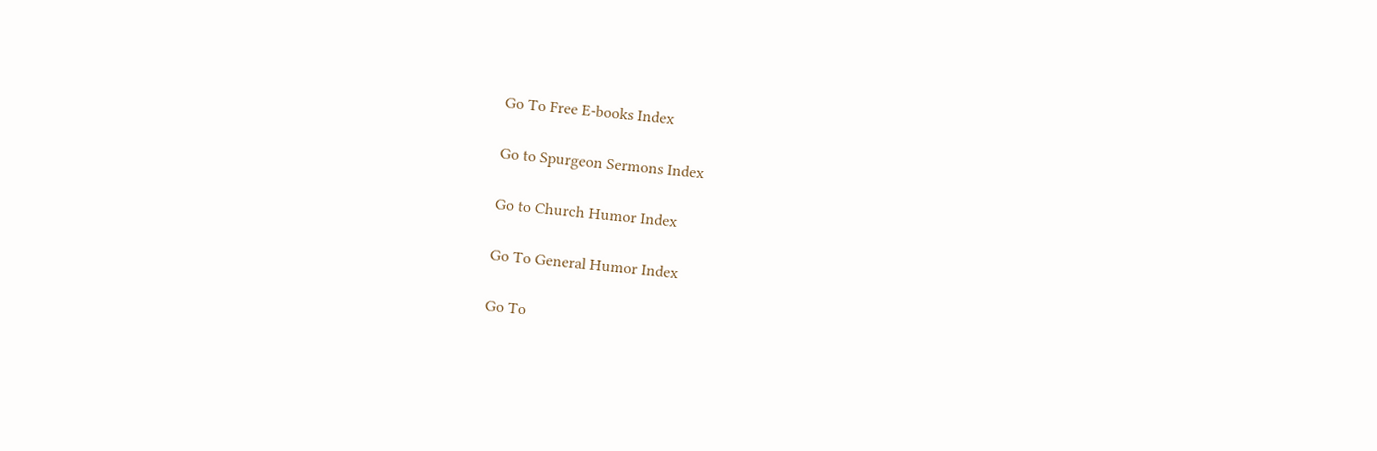Go To Free E-books Index

Go to Spurgeon Sermons Index

Go to Church Humor Index

Go To General Humor Index

Go To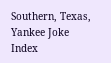Southern, Texas, Yankee Joke Index